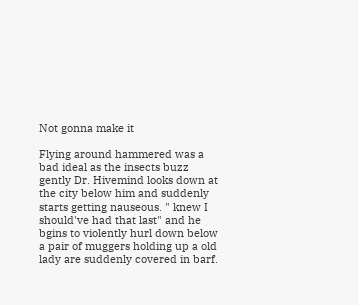Not gonna make it

Flying around hammered was a bad ideal as the insects buzz gently Dr. Hivemind looks down at the city below him and suddenly starts getting nauseous. " knew I should've had that last" and he bgins to violently hurl down below a pair of muggers holding up a old lady are suddenly covered in barf.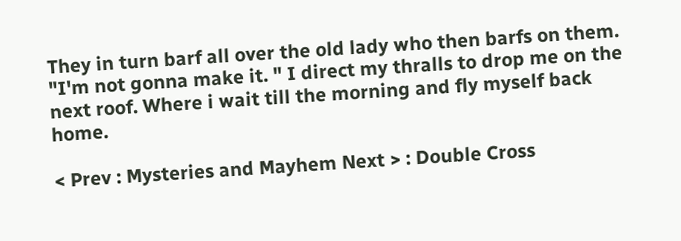They in turn barf all over the old lady who then barfs on them. "I'm not gonna make it. " I direct my thralls to drop me on the next roof. Where i wait till the morning and fly myself back home.

< Prev : Mysteries and Mayhem Next > : Double Cross